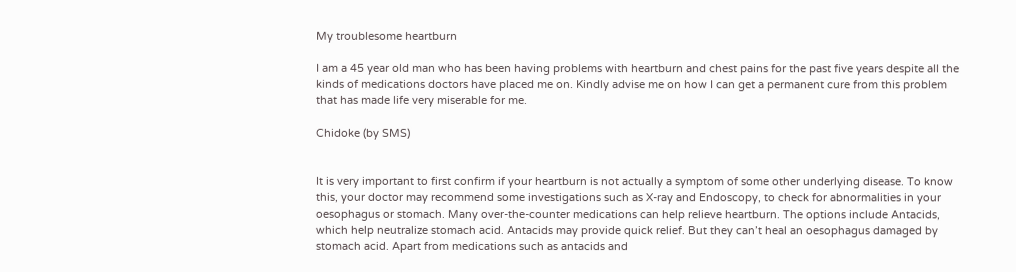My troublesome heartburn

I am a 45 year old man who has been having problems with heartburn and chest pains for the past five years despite all the kinds of medications doctors have placed me on. Kindly advise me on how I can get a permanent cure from this problem that has made life very miserable for me.

Chidoke (by SMS)


It is very important to first confirm if your heartburn is not actually a symptom of some other underlying disease. To know this, your doctor may recommend some investigations such as X-ray and Endoscopy, to check for abnormalities in your oesophagus or stomach. Many over-the-counter medications can help relieve heartburn. The options include Antacids, which help neutralize stomach acid. Antacids may provide quick relief. But they can’t heal an oesophagus damaged by stomach acid. Apart from medications such as antacids and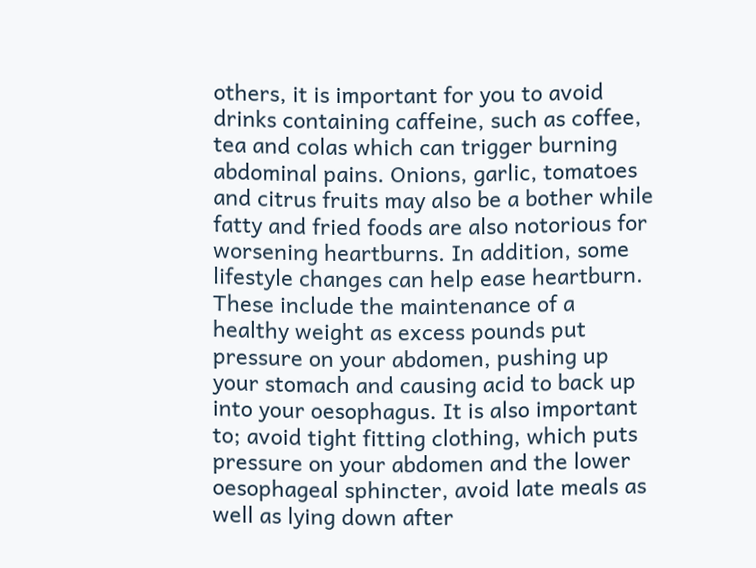others, it is important for you to avoid drinks containing caffeine, such as coffee, tea and colas which can trigger burning abdominal pains. Onions, garlic, tomatoes and citrus fruits may also be a bother while fatty and fried foods are also notorious for worsening heartburns. In addition, some lifestyle changes can help ease heartburn. These include the maintenance of a healthy weight as excess pounds put pressure on your abdomen, pushing up your stomach and causing acid to back up into your oesophagus. It is also important to; avoid tight fitting clothing, which puts pressure on your abdomen and the lower oesophageal sphincter, avoid late meals as well as lying down after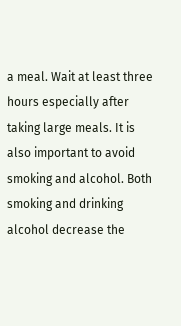a meal. Wait at least three hours especially after taking large meals. It is also important to avoid smoking and alcohol. Both smoking and drinking alcohol decrease the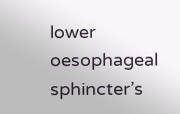lower oesophageal sphincter’s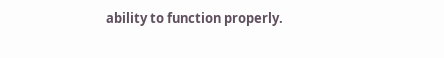ability to function properly.